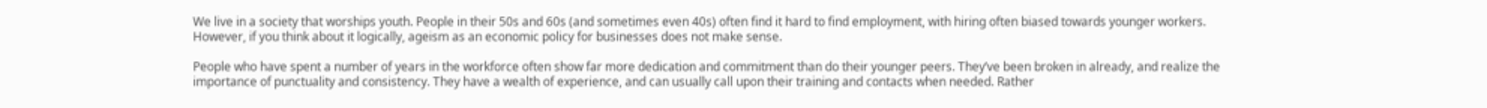We live in a society that worships youth. People in their 50s and 60s (and sometimes even 40s) often find it hard to find employment, with hiring often biased towards younger workers. However, if you think about it logically, ageism as an economic policy for businesses does not make sense.

People who have spent a number of years in the workforce often show far more dedication and commitment than do their younger peers. They’ve been broken in already, and realize the importance of punctuality and consistency. They have a wealth of experience, and can usually call upon their training and contacts when needed. Rather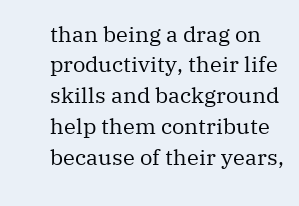than being a drag on productivity, their life skills and background help them contribute because of their years,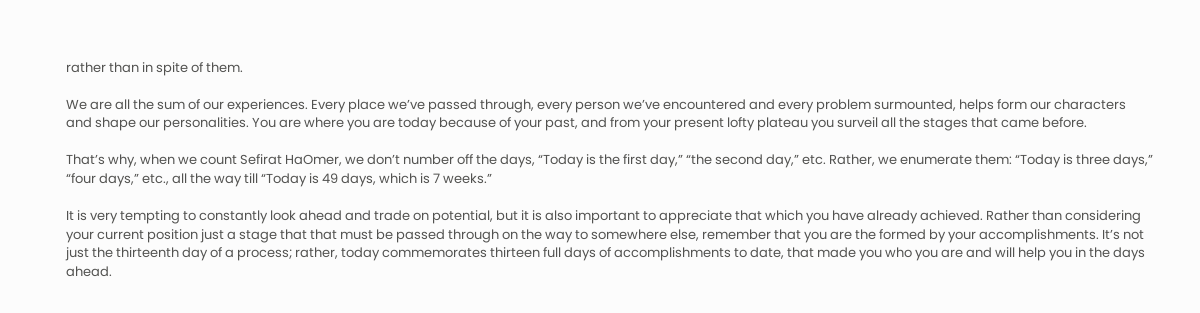rather than in spite of them.

We are all the sum of our experiences. Every place we’ve passed through, every person we’ve encountered and every problem surmounted, helps form our characters and shape our personalities. You are where you are today because of your past, and from your present lofty plateau you surveil all the stages that came before.

That’s why, when we count Sefirat HaOmer, we don’t number off the days, “Today is the first day,” “the second day,” etc. Rather, we enumerate them: “Today is three days,” “four days,” etc., all the way till “Today is 49 days, which is 7 weeks.”

It is very tempting to constantly look ahead and trade on potential, but it is also important to appreciate that which you have already achieved. Rather than considering your current position just a stage that that must be passed through on the way to somewhere else, remember that you are the formed by your accomplishments. It’s not just the thirteenth day of a process; rather, today commemorates thirteen full days of accomplishments to date, that made you who you are and will help you in the days ahead.